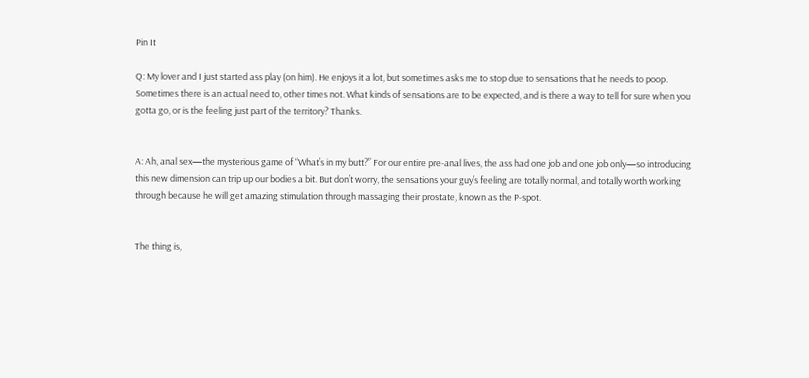Pin It

Q: My lover and I just started ass play (on him). He enjoys it a lot, but sometimes asks me to stop due to sensations that he needs to poop. Sometimes there is an actual need to, other times not. What kinds of sensations are to be expected, and is there a way to tell for sure when you gotta go, or is the feeling just part of the territory? Thanks.


A: Ah, anal sex—the mysterious game of “What’s in my butt?” For our entire pre-anal lives, the ass had one job and one job only—so introducing this new dimension can trip up our bodies a bit. But don’t worry, the sensations your guy’s feeling are totally normal, and totally worth working through because he will get amazing stimulation through massaging their prostate, known as the P-spot.


The thing is,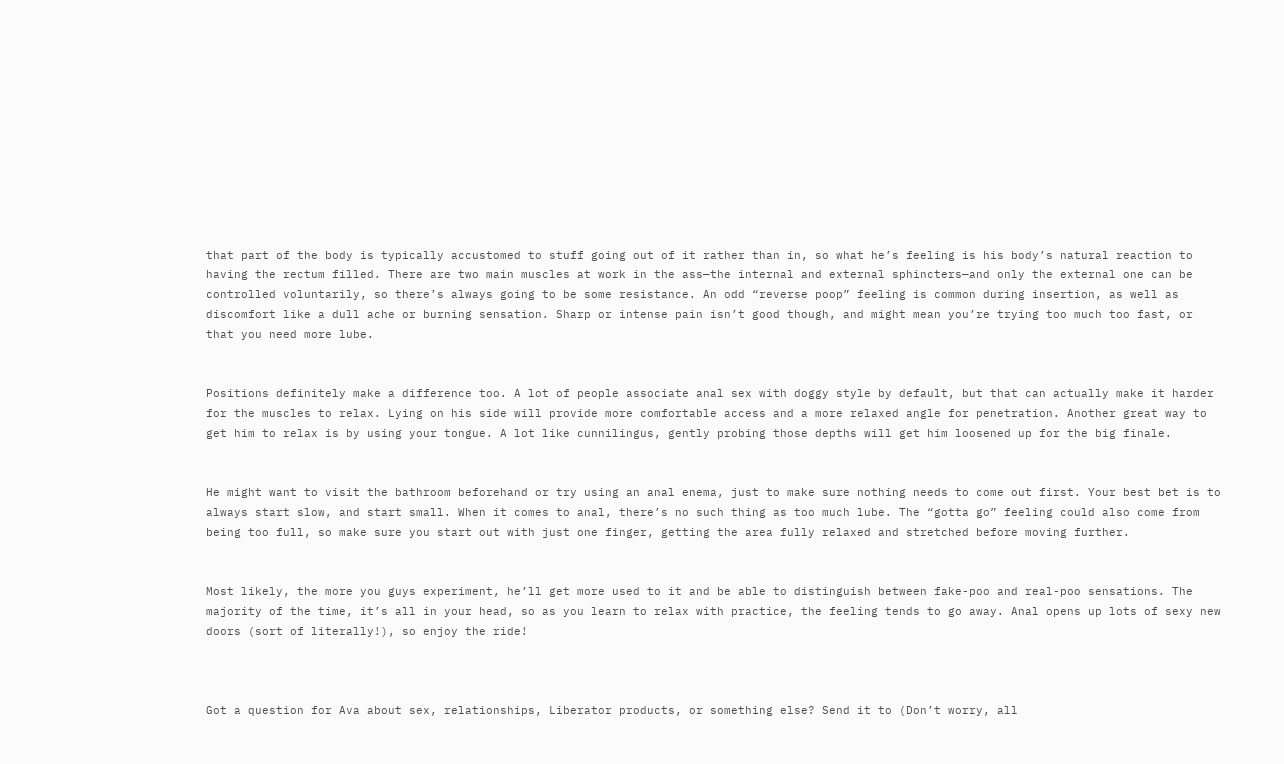that part of the body is typically accustomed to stuff going out of it rather than in, so what he’s feeling is his body’s natural reaction to having the rectum filled. There are two main muscles at work in the ass—the internal and external sphincters—and only the external one can be controlled voluntarily, so there’s always going to be some resistance. An odd “reverse poop” feeling is common during insertion, as well as discomfort like a dull ache or burning sensation. Sharp or intense pain isn’t good though, and might mean you’re trying too much too fast, or that you need more lube.


Positions definitely make a difference too. A lot of people associate anal sex with doggy style by default, but that can actually make it harder for the muscles to relax. Lying on his side will provide more comfortable access and a more relaxed angle for penetration. Another great way to get him to relax is by using your tongue. A lot like cunnilingus, gently probing those depths will get him loosened up for the big finale.


He might want to visit the bathroom beforehand or try using an anal enema, just to make sure nothing needs to come out first. Your best bet is to always start slow, and start small. When it comes to anal, there’s no such thing as too much lube. The “gotta go” feeling could also come from being too full, so make sure you start out with just one finger, getting the area fully relaxed and stretched before moving further.


Most likely, the more you guys experiment, he’ll get more used to it and be able to distinguish between fake-poo and real-poo sensations. The majority of the time, it’s all in your head, so as you learn to relax with practice, the feeling tends to go away. Anal opens up lots of sexy new doors (sort of literally!), so enjoy the ride!



Got a question for Ava about sex, relationships, Liberator products, or something else? Send it to (Don’t worry, all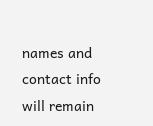names and contact info will remain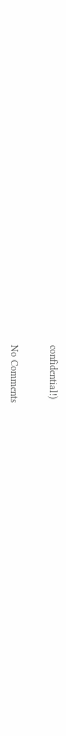confidential!)


No Comments